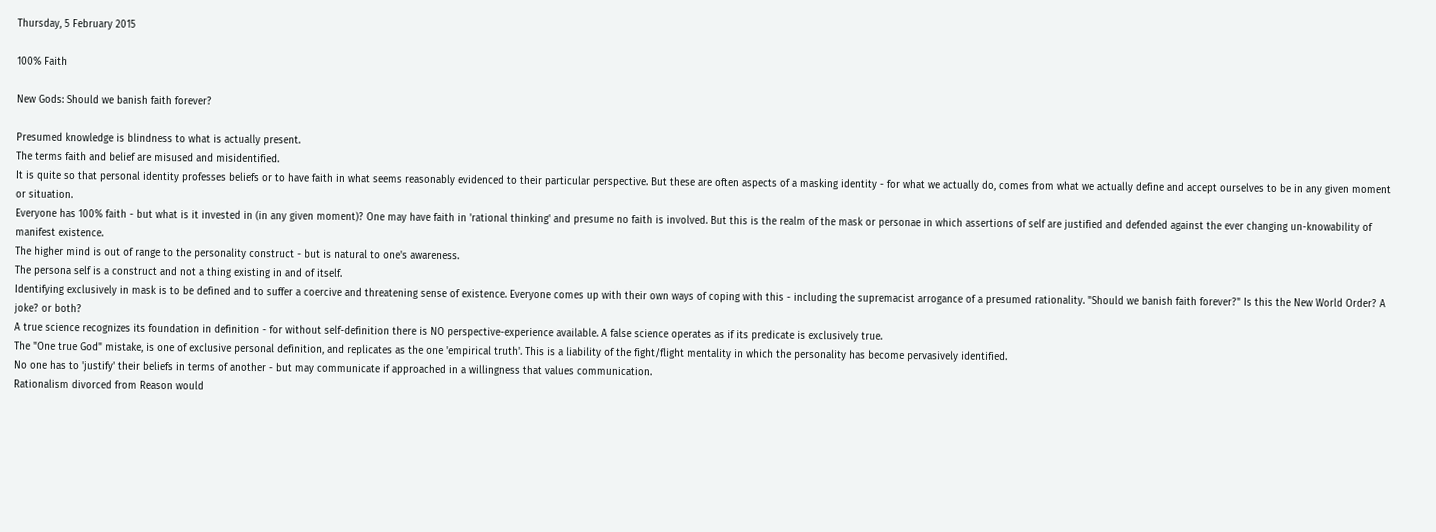Thursday, 5 February 2015

100% Faith

New Gods: Should we banish faith forever?

Presumed knowledge is blindness to what is actually present.
The terms faith and belief are misused and misidentified.
It is quite so that personal identity professes beliefs or to have faith in what seems reasonably evidenced to their particular perspective. But these are often aspects of a masking identity - for what we actually do, comes from what we actually define and accept ourselves to be in any given moment or situation.
Everyone has 100% faith - but what is it invested in (in any given moment)? One may have faith in 'rational thinking' and presume no faith is involved. But this is the realm of the mask or personae in which assertions of self are justified and defended against the ever changing un-knowability of manifest existence.
The higher mind is out of range to the personality construct - but is natural to one's awareness.
The persona self is a construct and not a thing existing in and of itself.
Identifying exclusively in mask is to be defined and to suffer a coercive and threatening sense of existence. Everyone comes up with their own ways of coping with this - including the supremacist arrogance of a presumed rationality. "Should we banish faith forever?" Is this the New World Order? A joke? or both?
A true science recognizes its foundation in definition - for without self-definition there is NO perspective-experience available. A false science operates as if its predicate is exclusively true.
The "One true God" mistake, is one of exclusive personal definition, and replicates as the one 'empirical truth'. This is a liability of the fight/flight mentality in which the personality has become pervasively identified.
No one has to 'justify' their beliefs in terms of another - but may communicate if approached in a willingness that values communication.
Rationalism divorced from Reason would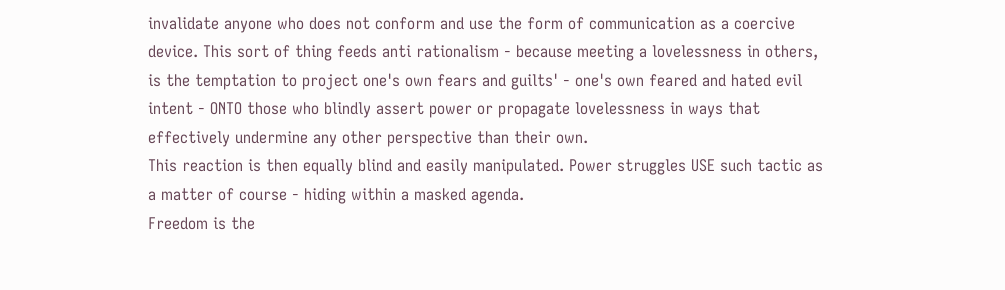invalidate anyone who does not conform and use the form of communication as a coercive device. This sort of thing feeds anti rationalism - because meeting a lovelessness in others, is the temptation to project one's own fears and guilts' - one's own feared and hated evil intent - ONTO those who blindly assert power or propagate lovelessness in ways that effectively undermine any other perspective than their own.
This reaction is then equally blind and easily manipulated. Power struggles USE such tactic as a matter of course - hiding within a masked agenda.
Freedom is the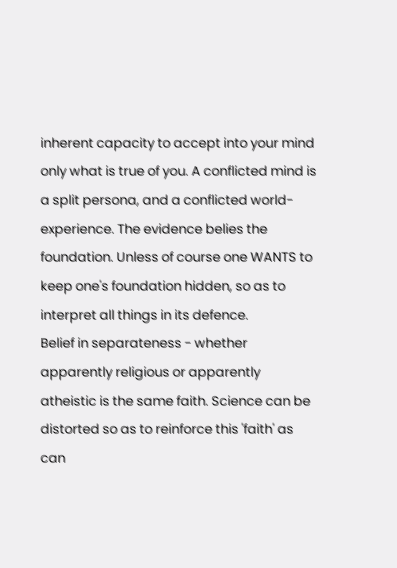inherent capacity to accept into your mind only what is true of you. A conflicted mind is a split persona, and a conflicted world-experience. The evidence belies the foundation. Unless of course one WANTS to keep one's foundation hidden, so as to  interpret all things in its defence.
Belief in separateness - whether apparently religious or apparently atheistic is the same faith. Science can be distorted so as to reinforce this 'faith' as can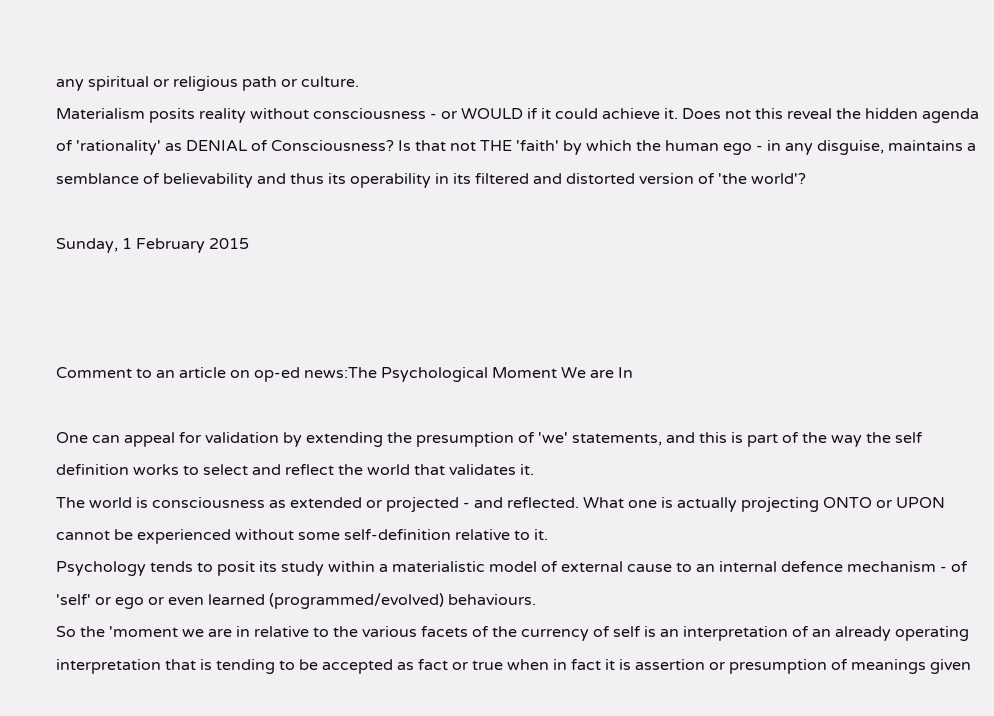any spiritual or religious path or culture.
Materialism posits reality without consciousness - or WOULD if it could achieve it. Does not this reveal the hidden agenda of 'rationality' as DENIAL of Consciousness? Is that not THE 'faith' by which the human ego - in any disguise, maintains a semblance of believability and thus its operability in its filtered and distorted version of 'the world'?

Sunday, 1 February 2015



Comment to an article on op-ed news:The Psychological Moment We are In

One can appeal for validation by extending the presumption of 'we' statements, and this is part of the way the self definition works to select and reflect the world that validates it.
The world is consciousness as extended or projected - and reflected. What one is actually projecting ONTO or UPON cannot be experienced without some self-definition relative to it.
Psychology tends to posit its study within a materialistic model of external cause to an internal defence mechanism - of 'self' or ego or even learned (programmed/evolved) behaviours.
So the 'moment we are in relative to the various facets of the currency of self is an interpretation of an already operating interpretation that is tending to be accepted as fact or true when in fact it is assertion or presumption of meanings given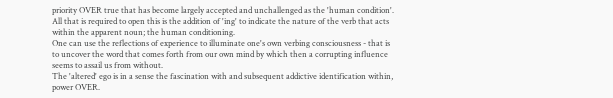priority OVER true that has become largely accepted and unchallenged as the 'human condition'. All that is required to open this is the addition of 'ing' to indicate the nature of the verb that acts within the apparent noun; the human conditioning.
One can use the reflections of experience to illuminate one's own verbing consciousness - that is to uncover the word that comes forth from our own mind by which then a corrupting influence seems to assail us from without.
The 'altered' ego is in a sense the fascination with and subsequent addictive identification within, power OVER.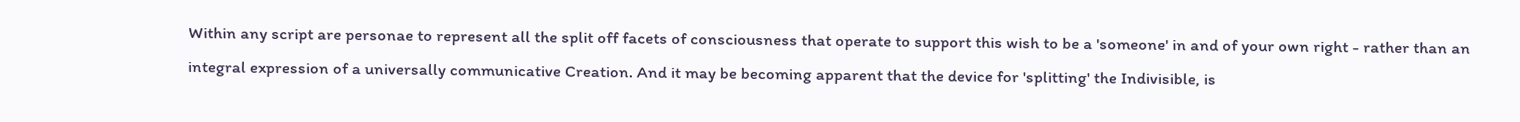Within any script are personae to represent all the split off facets of consciousness that operate to support this wish to be a 'someone' in and of your own right - rather than an integral expression of a universally communicative Creation. And it may be becoming apparent that the device for 'splitting' the Indivisible, is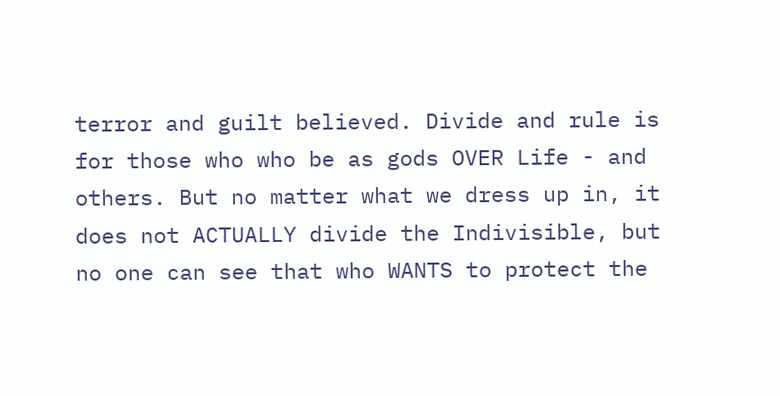terror and guilt believed. Divide and rule is for those who who be as gods OVER Life - and others. But no matter what we dress up in, it does not ACTUALLY divide the Indivisible, but no one can see that who WANTS to protect the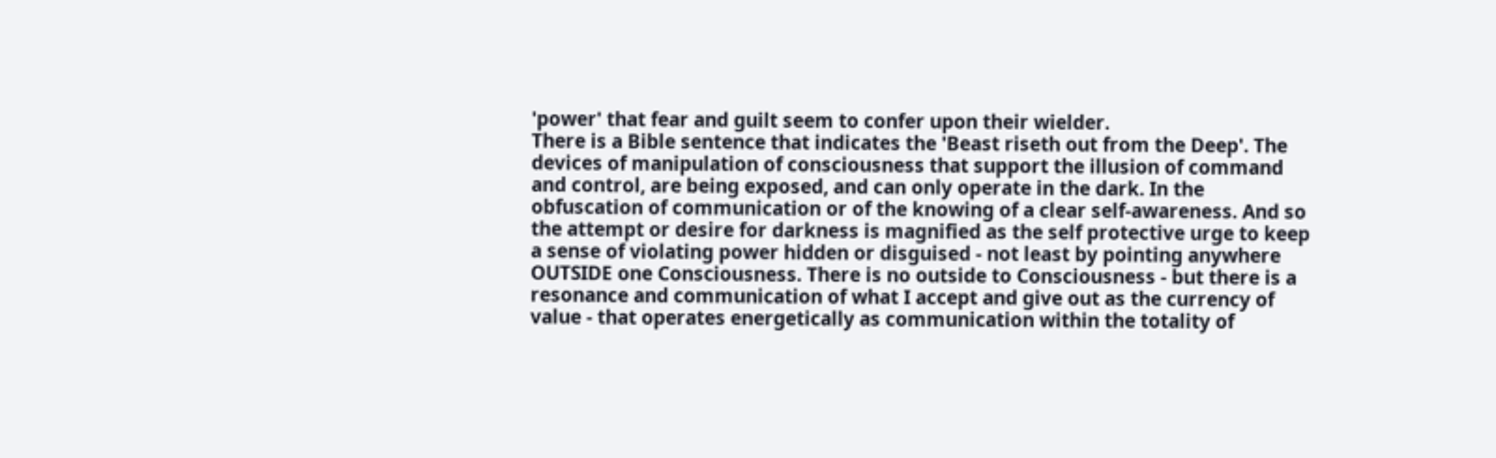'power' that fear and guilt seem to confer upon their wielder.
There is a Bible sentence that indicates the 'Beast riseth out from the Deep'. The devices of manipulation of consciousness that support the illusion of command and control, are being exposed, and can only operate in the dark. In the obfuscation of communication or of the knowing of a clear self-awareness. And so the attempt or desire for darkness is magnified as the self protective urge to keep a sense of violating power hidden or disguised - not least by pointing anywhere OUTSIDE one Consciousness. There is no outside to Consciousness - but there is a resonance and communication of what I accept and give out as the currency of value - that operates energetically as communication within the totality of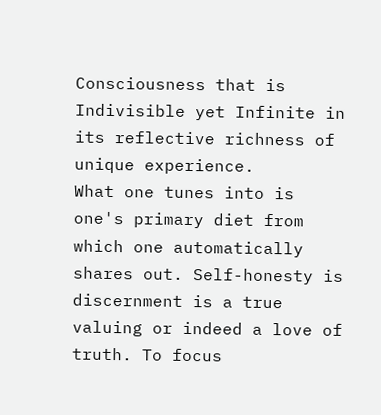Consciousness that is Indivisible yet Infinite in its reflective richness of unique experience.
What one tunes into is one's primary diet from which one automatically shares out. Self-honesty is discernment is a true valuing or indeed a love of truth. To focus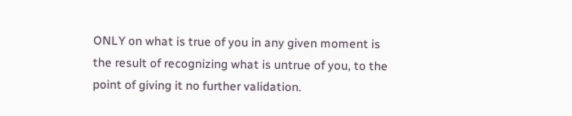ONLY on what is true of you in any given moment is the result of recognizing what is untrue of you, to the point of giving it no further validation.